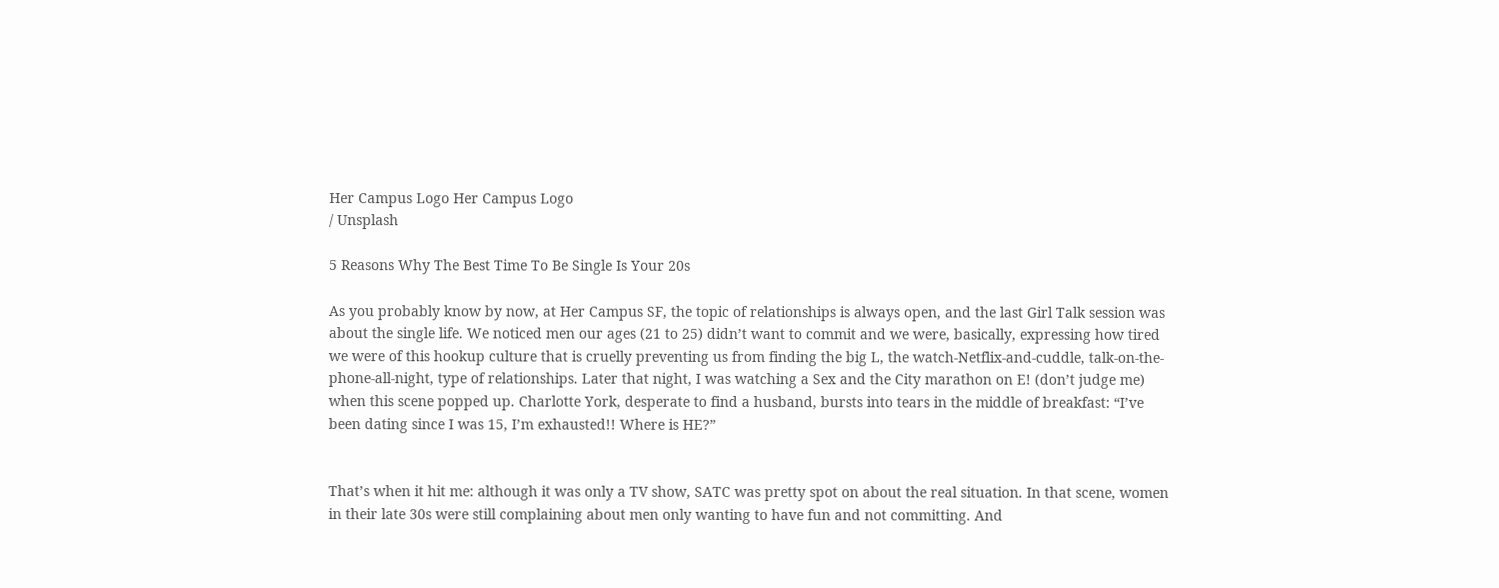Her Campus Logo Her Campus Logo
/ Unsplash

5 Reasons Why The Best Time To Be Single Is Your 20s

As you probably know by now, at Her Campus SF, the topic of relationships is always open, and the last Girl Talk session was about the single life. We noticed men our ages (21 to 25) didn’t want to commit and we were, basically, expressing how tired we were of this hookup culture that is cruelly preventing us from finding the big L, the watch-Netflix-and-cuddle, talk-on-the-phone-all-night, type of relationships. Later that night, I was watching a Sex and the City marathon on E! (don’t judge me) when this scene popped up. Charlotte York, desperate to find a husband, bursts into tears in the middle of breakfast: “I’ve been dating since I was 15, I’m exhausted!! Where is HE?”


That’s when it hit me: although it was only a TV show, SATC was pretty spot on about the real situation. In that scene, women in their late 30s were still complaining about men only wanting to have fun and not committing. And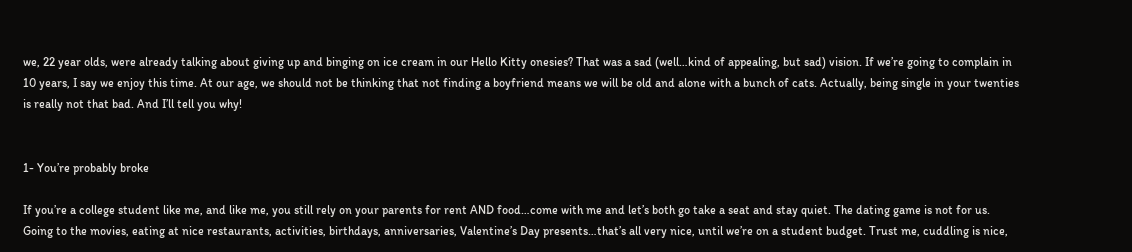we, 22 year olds, were already talking about giving up and binging on ice cream in our Hello Kitty onesies? That was a sad (well…kind of appealing, but sad) vision. If we’re going to complain in 10 years, I say we enjoy this time. At our age, we should not be thinking that not finding a boyfriend means we will be old and alone with a bunch of cats. Actually, being single in your twenties is really not that bad. And I’ll tell you why!


1- You’re probably broke

If you’re a college student like me, and like me, you still rely on your parents for rent AND food…come with me and let’s both go take a seat and stay quiet. The dating game is not for us. Going to the movies, eating at nice restaurants, activities, birthdays, anniversaries, Valentine’s Day presents…that’s all very nice, until we’re on a student budget. Trust me, cuddling is nice,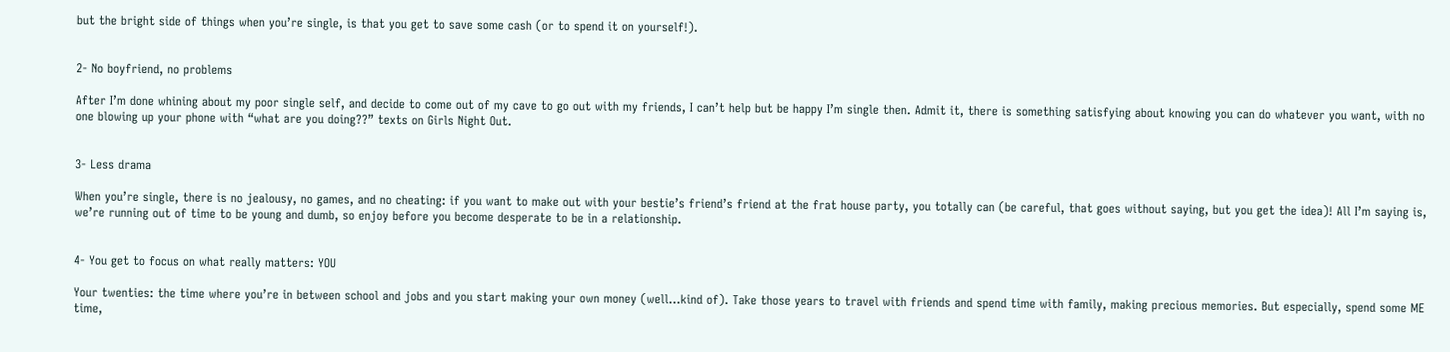but the bright side of things when you’re single, is that you get to save some cash (or to spend it on yourself!).


2- No boyfriend, no problems

After I’m done whining about my poor single self, and decide to come out of my cave to go out with my friends, I can’t help but be happy I’m single then. Admit it, there is something satisfying about knowing you can do whatever you want, with no one blowing up your phone with “what are you doing??” texts on Girls Night Out.


3- Less drama

When you’re single, there is no jealousy, no games, and no cheating: if you want to make out with your bestie’s friend’s friend at the frat house party, you totally can (be careful, that goes without saying, but you get the idea)! All I’m saying is, we’re running out of time to be young and dumb, so enjoy before you become desperate to be in a relationship.


4- You get to focus on what really matters: YOU

Your twenties: the time where you’re in between school and jobs and you start making your own money (well…kind of). Take those years to travel with friends and spend time with family, making precious memories. But especially, spend some ME time,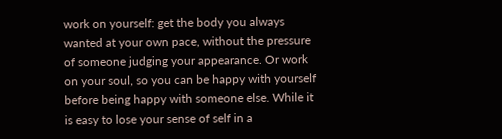work on yourself: get the body you always wanted at your own pace, without the pressure of someone judging your appearance. Or work on your soul, so you can be happy with yourself before being happy with someone else. While it is easy to lose your sense of self in a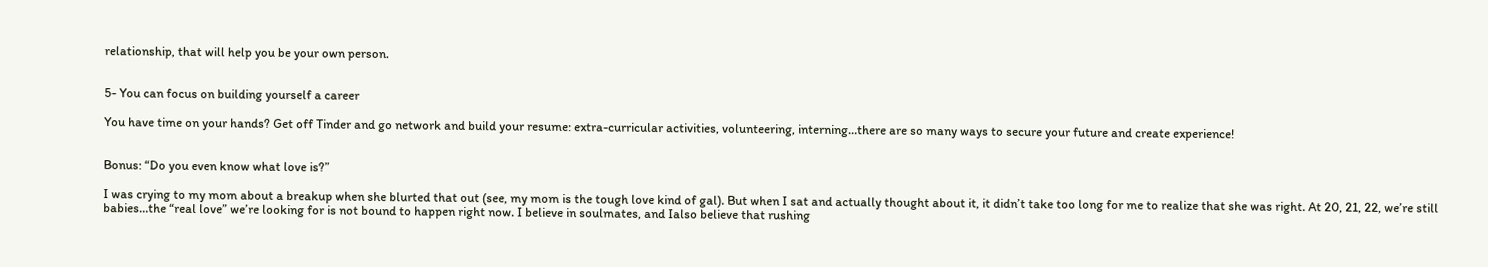relationship, that will help you be your own person.


5- You can focus on building yourself a career

You have time on your hands? Get off Tinder and go network and build your resume: extra-curricular activities, volunteering, interning…there are so many ways to secure your future and create experience!


Bonus: “Do you even know what love is?”

I was crying to my mom about a breakup when she blurted that out (see, my mom is the tough love kind of gal). But when I sat and actually thought about it, it didn’t take too long for me to realize that she was right. At 20, 21, 22, we’re still babies…the “real love” we’re looking for is not bound to happen right now. I believe in soulmates, and Ialso believe that rushing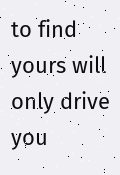to find yours will only drive you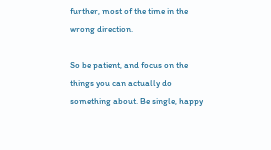further, most of the time in the wrong direction.

So be patient, and focus on the things you can actually do something about. Be single, happy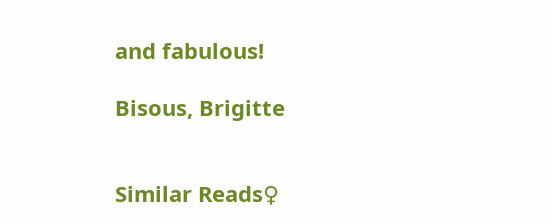and fabulous!

Bisous, Brigitte


Similar Reads♀